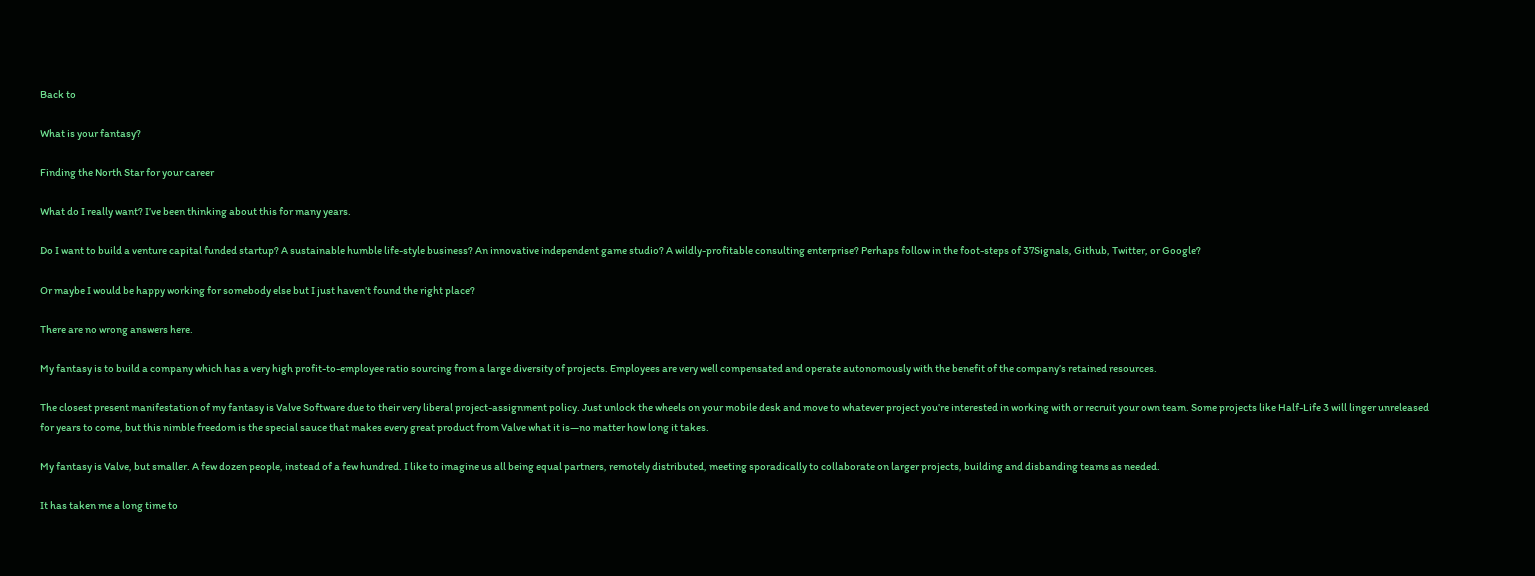Back to

What is your fantasy?

Finding the North Star for your career

What do I really want? I’ve been thinking about this for many years.

Do I want to build a venture capital funded startup? A sustainable humble life-style business? An innovative independent game studio? A wildly-profitable consulting enterprise? Perhaps follow in the foot-steps of 37Signals, Github, Twitter, or Google?

Or maybe I would be happy working for somebody else but I just haven’t found the right place?

There are no wrong answers here.

My fantasy is to build a company which has a very high profit-to-employee ratio sourcing from a large diversity of projects. Employees are very well compensated and operate autonomously with the benefit of the company’s retained resources.

The closest present manifestation of my fantasy is Valve Software due to their very liberal project-assignment policy. Just unlock the wheels on your mobile desk and move to whatever project you’re interested in working with or recruit your own team. Some projects like Half-Life 3 will linger unreleased for years to come, but this nimble freedom is the special sauce that makes every great product from Valve what it is—no matter how long it takes.

My fantasy is Valve, but smaller. A few dozen people, instead of a few hundred. I like to imagine us all being equal partners, remotely distributed, meeting sporadically to collaborate on larger projects, building and disbanding teams as needed.

It has taken me a long time to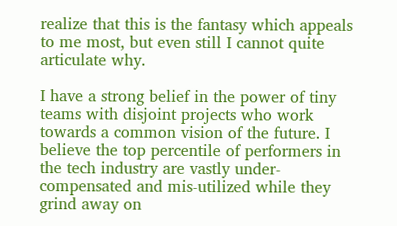realize that this is the fantasy which appeals to me most, but even still I cannot quite articulate why.

I have a strong belief in the power of tiny teams with disjoint projects who work towards a common vision of the future. I believe the top percentile of performers in the tech industry are vastly under-compensated and mis-utilized while they grind away on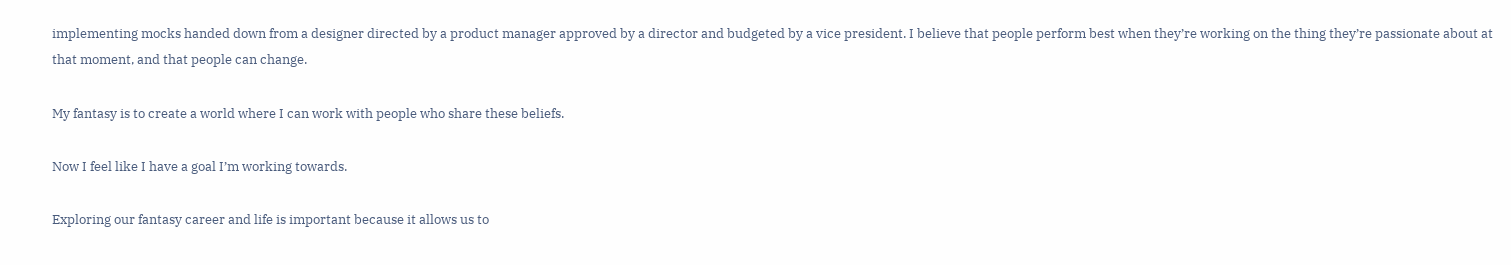implementing mocks handed down from a designer directed by a product manager approved by a director and budgeted by a vice president. I believe that people perform best when they’re working on the thing they’re passionate about at that moment, and that people can change.

My fantasy is to create a world where I can work with people who share these beliefs.

Now I feel like I have a goal I’m working towards.

Exploring our fantasy career and life is important because it allows us to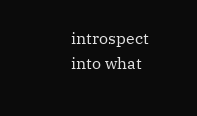introspect into what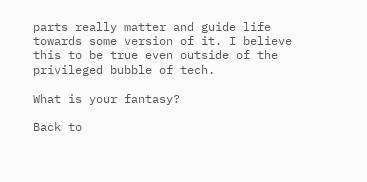parts really matter and guide life towards some version of it. I believe this to be true even outside of the privileged bubble of tech.

What is your fantasy?

Back to